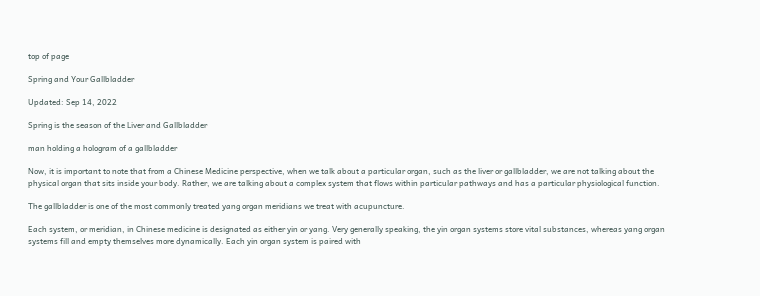top of page

Spring and Your Gallbladder

Updated: Sep 14, 2022

Spring is the season of the Liver and Gallbladder

man holding a hologram of a gallbladder

Now, it is important to note that from a Chinese Medicine perspective, when we talk about a particular organ, such as the liver or gallbladder, we are not talking about the physical organ that sits inside your body. Rather, we are talking about a complex system that flows within particular pathways and has a particular physiological function.

The gallbladder is one of the most commonly treated yang organ meridians we treat with acupuncture.

Each system, or meridian, in Chinese medicine is designated as either yin or yang. Very generally speaking, the yin organ systems store vital substances, whereas yang organ systems fill and empty themselves more dynamically. Each yin organ system is paired with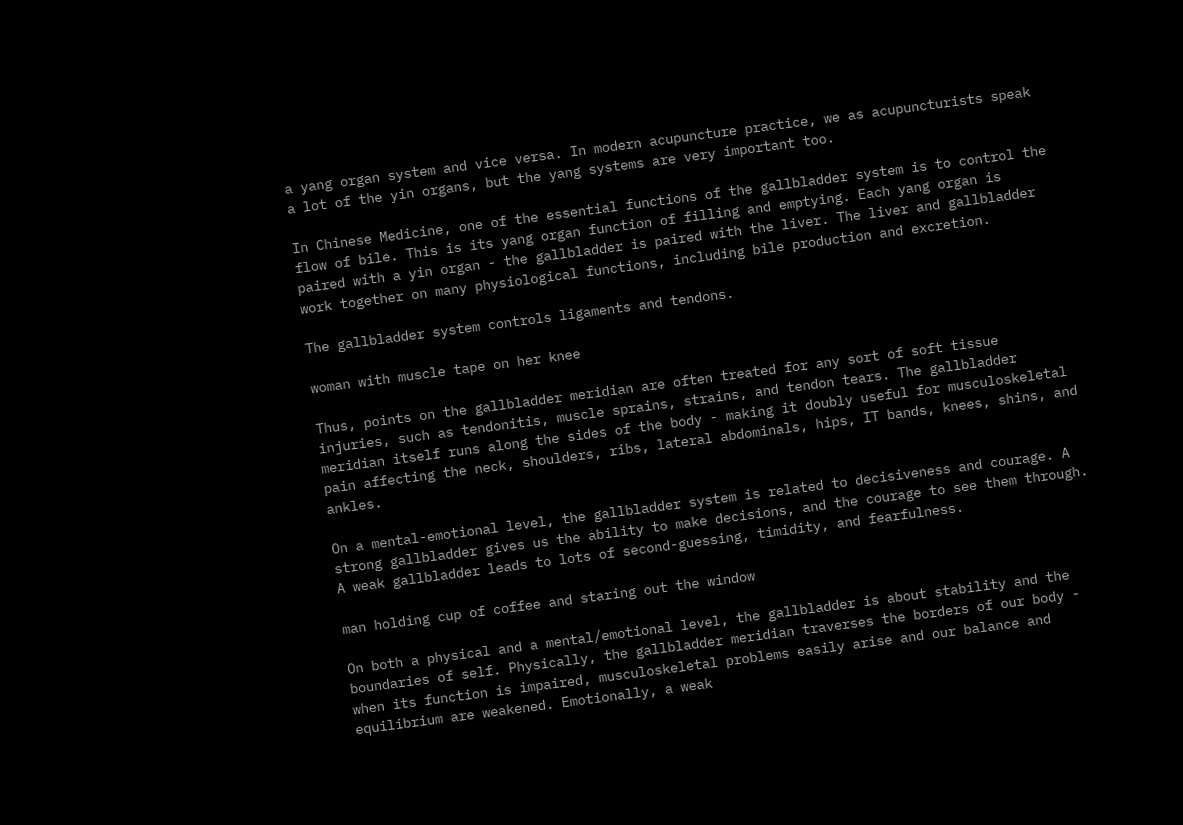a yang organ system and vice versa. In modern acupuncture practice, we as acupuncturists speak a lot of the yin organs, but the yang systems are very important too.

In Chinese Medicine, one of the essential functions of the gallbladder system is to control the flow of bile. This is its yang organ function of filling and emptying. Each yang organ is paired with a yin organ - the gallbladder is paired with the liver. The liver and gallbladder work together on many physiological functions, including bile production and excretion.

The gallbladder system controls ligaments and tendons.

woman with muscle tape on her knee

Thus, points on the gallbladder meridian are often treated for any sort of soft tissue injuries, such as tendonitis, muscle sprains, strains, and tendon tears. The gallbladder meridian itself runs along the sides of the body - making it doubly useful for musculoskeletal pain affecting the neck, shoulders, ribs, lateral abdominals, hips, IT bands, knees, shins, and ankles.

On a mental-emotional level, the gallbladder system is related to decisiveness and courage. A strong gallbladder gives us the ability to make decisions, and the courage to see them through. A weak gallbladder leads to lots of second-guessing, timidity, and fearfulness.

man holding cup of coffee and staring out the window

On both a physical and a mental/emotional level, the gallbladder is about stability and the boundaries of self. Physically, the gallbladder meridian traverses the borders of our body - when its function is impaired, musculoskeletal problems easily arise and our balance and equilibrium are weakened. Emotionally, a weak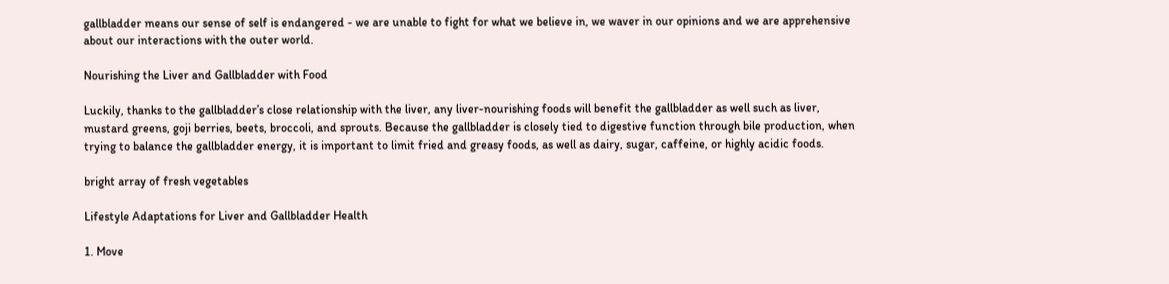gallbladder means our sense of self is endangered - we are unable to fight for what we believe in, we waver in our opinions and we are apprehensive about our interactions with the outer world.

Nourishing the Liver and Gallbladder with Food

Luckily, thanks to the gallbladder’s close relationship with the liver, any liver-nourishing foods will benefit the gallbladder as well such as liver, mustard greens, goji berries, beets, broccoli, and sprouts. Because the gallbladder is closely tied to digestive function through bile production, when trying to balance the gallbladder energy, it is important to limit fried and greasy foods, as well as dairy, sugar, caffeine, or highly acidic foods.

bright array of fresh vegetables

Lifestyle Adaptations for Liver and Gallbladder Health

1. Move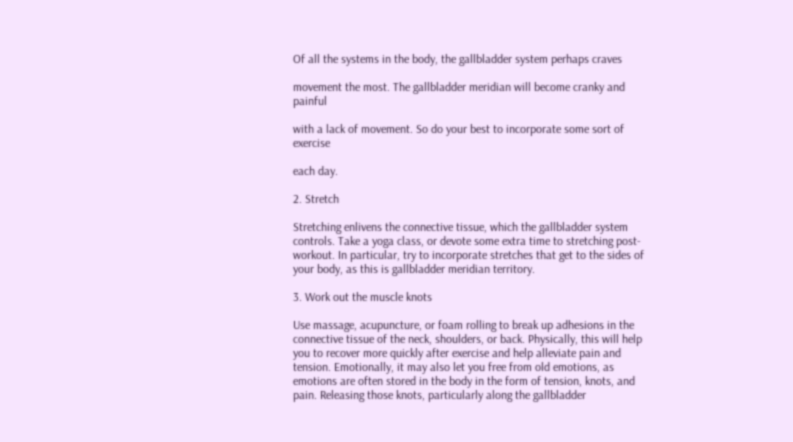Of all the systems in the body, the gallbladder system perhaps craves

movement the most. The gallbladder meridian will become cranky and painful

with a lack of movement. So do your best to incorporate some sort of exercise

each day.

2. Stretch

Stretching enlivens the connective tissue, which the gallbladder system controls. Take a yoga class, or devote some extra time to stretching post-workout. In particular, try to incorporate stretches that get to the sides of your body, as this is gallbladder meridian territory.

3. Work out the muscle knots

Use massage, acupuncture, or foam rolling to break up adhesions in the connective tissue of the neck, shoulders, or back. Physically, this will help you to recover more quickly after exercise and help alleviate pain and tension. Emotionally, it may also let you free from old emotions, as emotions are often stored in the body in the form of tension, knots, and pain. Releasing those knots, particularly along the gallbladder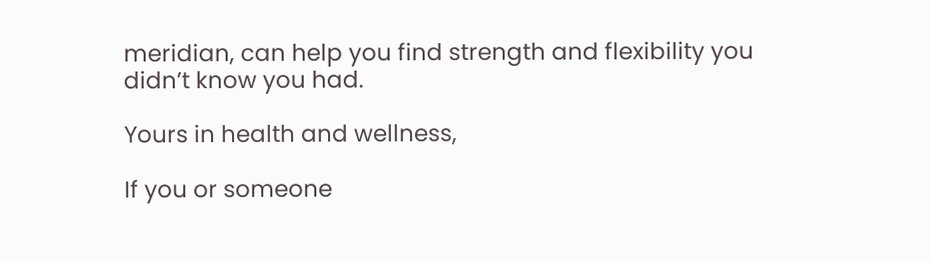meridian, can help you find strength and flexibility you didn’t know you had.

Yours in health and wellness,

If you or someone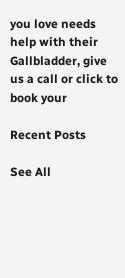you love needs help with their Gallbladder, give us a call or click to book your

Recent Posts

See All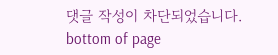댓글 작성이 차단되었습니다.
bottom of page